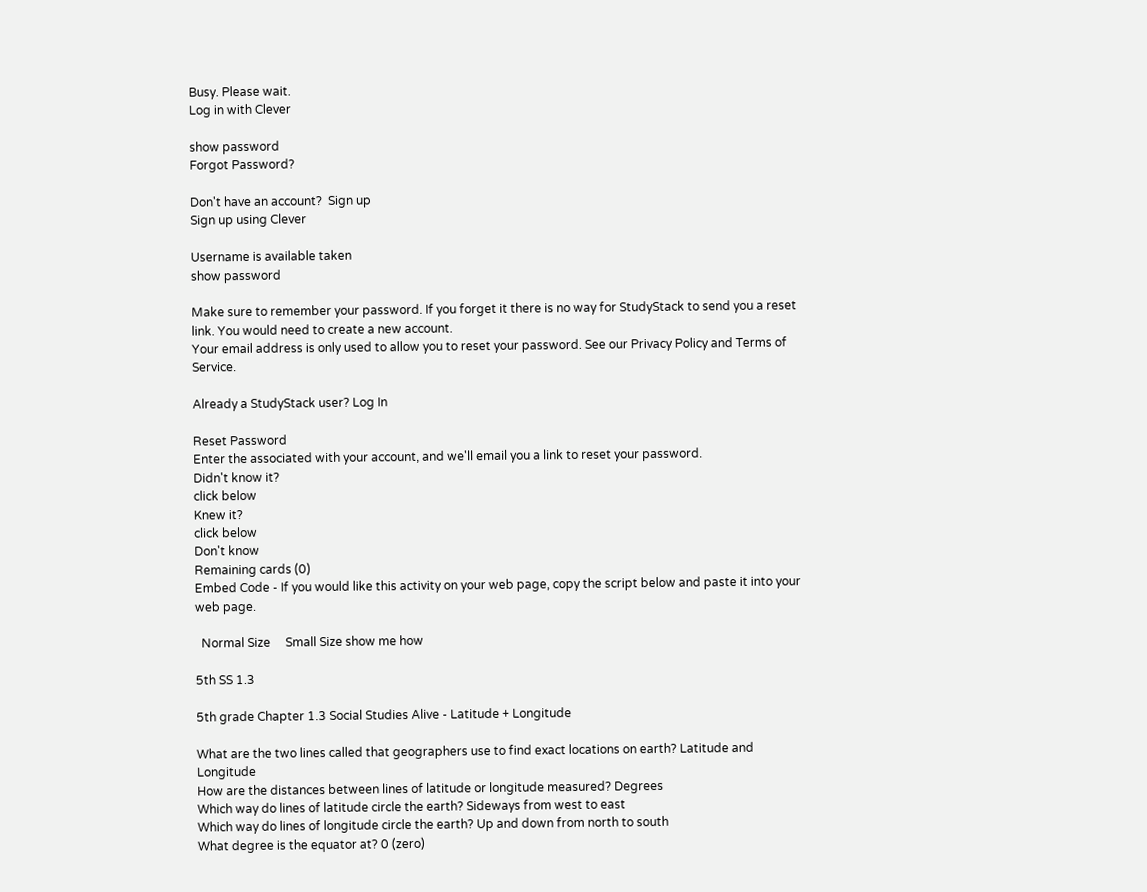Busy. Please wait.
Log in with Clever

show password
Forgot Password?

Don't have an account?  Sign up
Sign up using Clever

Username is available taken
show password

Make sure to remember your password. If you forget it there is no way for StudyStack to send you a reset link. You would need to create a new account.
Your email address is only used to allow you to reset your password. See our Privacy Policy and Terms of Service.

Already a StudyStack user? Log In

Reset Password
Enter the associated with your account, and we'll email you a link to reset your password.
Didn't know it?
click below
Knew it?
click below
Don't know
Remaining cards (0)
Embed Code - If you would like this activity on your web page, copy the script below and paste it into your web page.

  Normal Size     Small Size show me how

5th SS 1.3

5th grade Chapter 1.3 Social Studies Alive - Latitude + Longitude

What are the two lines called that geographers use to find exact locations on earth? Latitude and Longitude
How are the distances between lines of latitude or longitude measured? Degrees
Which way do lines of latitude circle the earth? Sideways from west to east
Which way do lines of longitude circle the earth? Up and down from north to south
What degree is the equator at? 0 (zero)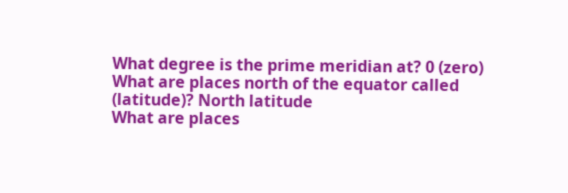What degree is the prime meridian at? 0 (zero)
What are places north of the equator called (latitude)? North latitude
What are places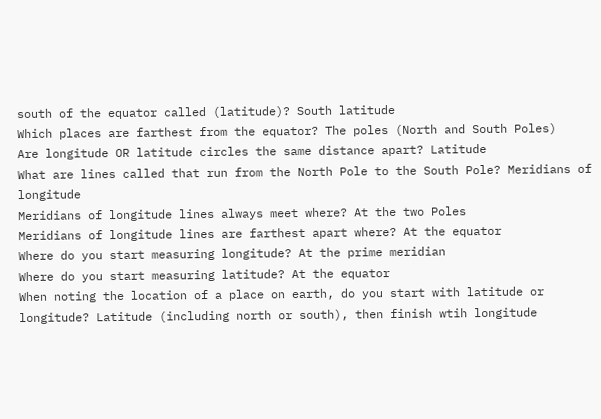south of the equator called (latitude)? South latitude
Which places are farthest from the equator? The poles (North and South Poles)
Are longitude OR latitude circles the same distance apart? Latitude
What are lines called that run from the North Pole to the South Pole? Meridians of longitude
Meridians of longitude lines always meet where? At the two Poles
Meridians of longitude lines are farthest apart where? At the equator
Where do you start measuring longitude? At the prime meridian
Where do you start measuring latitude? At the equator
When noting the location of a place on earth, do you start with latitude or longitude? Latitude (including north or south), then finish wtih longitude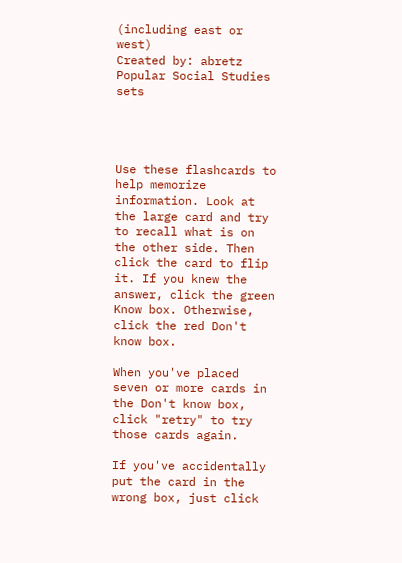(including east or west)
Created by: abretz
Popular Social Studies sets




Use these flashcards to help memorize information. Look at the large card and try to recall what is on the other side. Then click the card to flip it. If you knew the answer, click the green Know box. Otherwise, click the red Don't know box.

When you've placed seven or more cards in the Don't know box, click "retry" to try those cards again.

If you've accidentally put the card in the wrong box, just click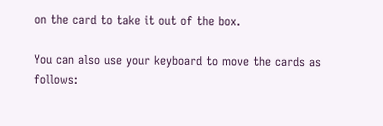on the card to take it out of the box.

You can also use your keyboard to move the cards as follows: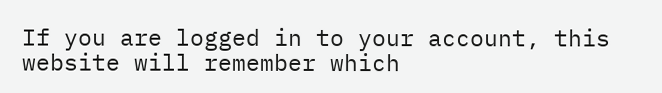If you are logged in to your account, this website will remember which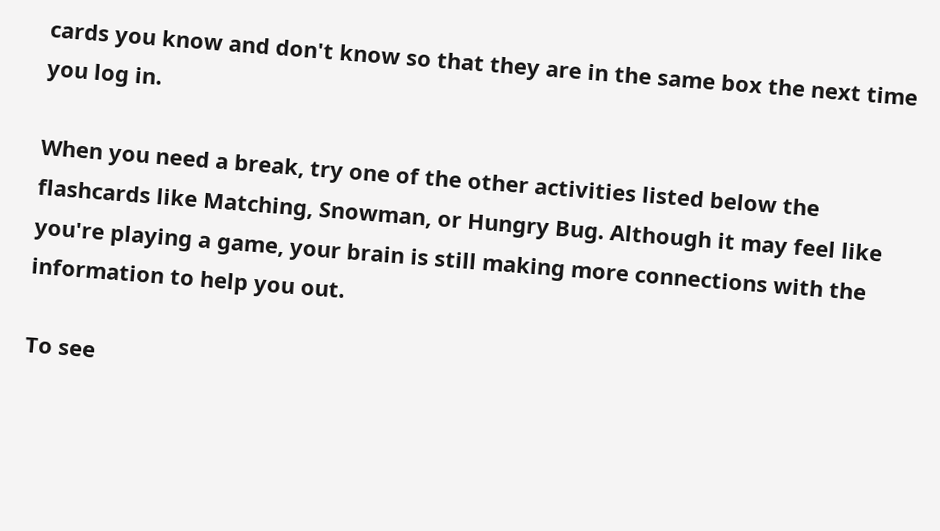cards you know and don't know so that they are in the same box the next time you log in.

When you need a break, try one of the other activities listed below the flashcards like Matching, Snowman, or Hungry Bug. Although it may feel like you're playing a game, your brain is still making more connections with the information to help you out.

To see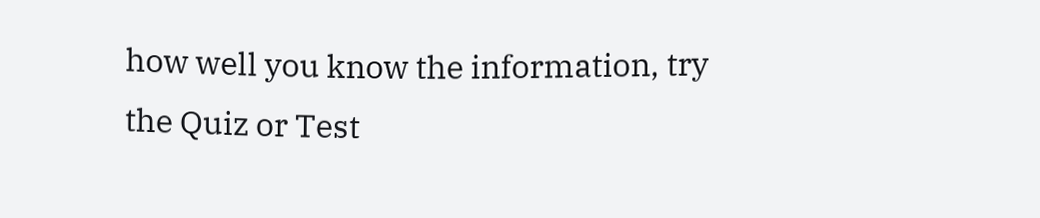how well you know the information, try the Quiz or Test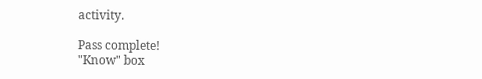activity.

Pass complete!
"Know" box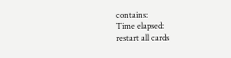contains:
Time elapsed:
restart all cards